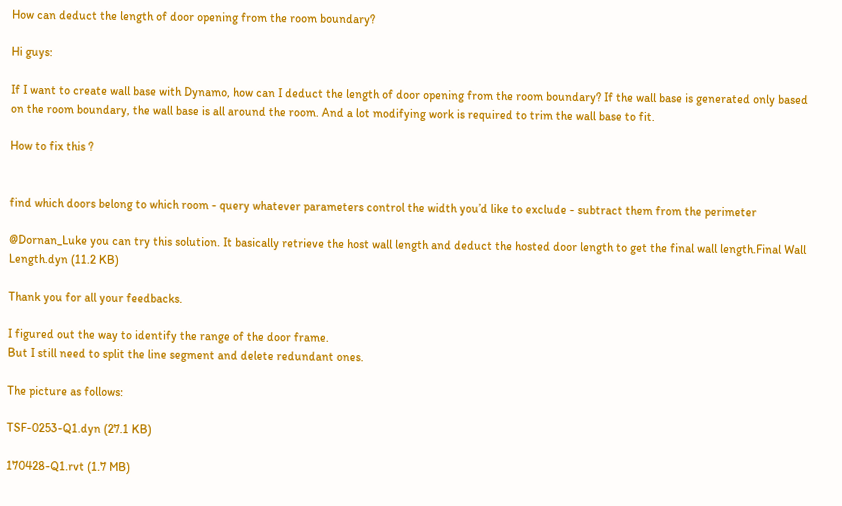How can deduct the length of door opening from the room boundary?

Hi guys:

If I want to create wall base with Dynamo, how can I deduct the length of door opening from the room boundary? If the wall base is generated only based on the room boundary, the wall base is all around the room. And a lot modifying work is required to trim the wall base to fit.

How to fix this ?


find which doors belong to which room - query whatever parameters control the width you’d like to exclude - subtract them from the perimeter

@Dornan_Luke you can try this solution. It basically retrieve the host wall length and deduct the hosted door length to get the final wall length.Final Wall Length.dyn (11.2 KB)

Thank you for all your feedbacks.

I figured out the way to identify the range of the door frame.
But I still need to split the line segment and delete redundant ones.

The picture as follows:

TSF-0253-Q1.dyn (27.1 KB)

170428-Q1.rvt (1.7 MB)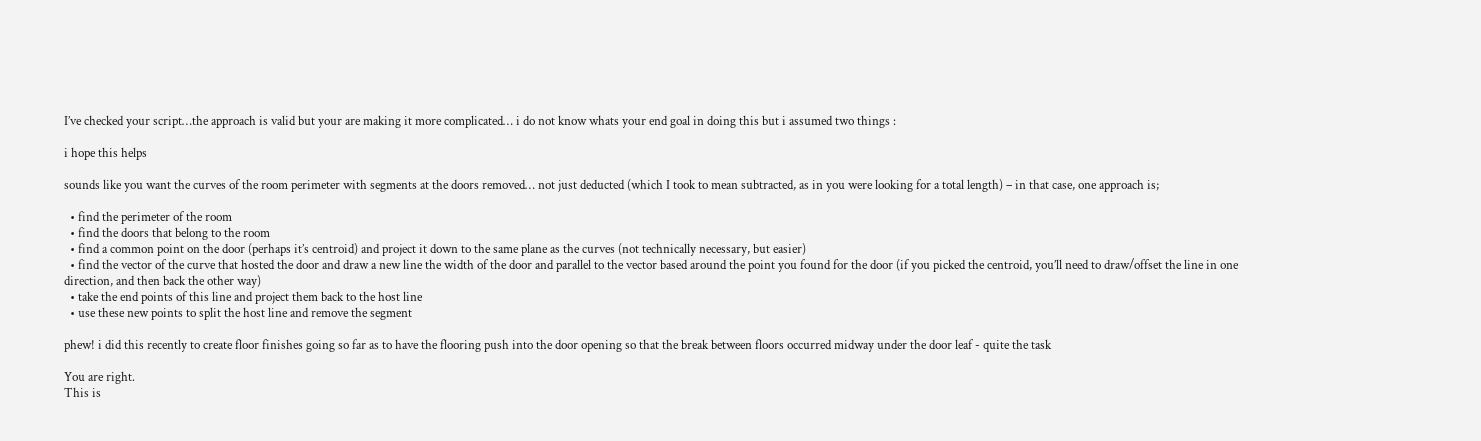I’ve checked your script…the approach is valid but your are making it more complicated… i do not know whats your end goal in doing this but i assumed two things :

i hope this helps

sounds like you want the curves of the room perimeter with segments at the doors removed… not just deducted (which I took to mean subtracted, as in you were looking for a total length) – in that case, one approach is;

  • find the perimeter of the room
  • find the doors that belong to the room
  • find a common point on the door (perhaps it’s centroid) and project it down to the same plane as the curves (not technically necessary, but easier)
  • find the vector of the curve that hosted the door and draw a new line the width of the door and parallel to the vector based around the point you found for the door (if you picked the centroid, you’ll need to draw/offset the line in one direction, and then back the other way)
  • take the end points of this line and project them back to the host line
  • use these new points to split the host line and remove the segment

phew! i did this recently to create floor finishes going so far as to have the flooring push into the door opening so that the break between floors occurred midway under the door leaf - quite the task

You are right.
This is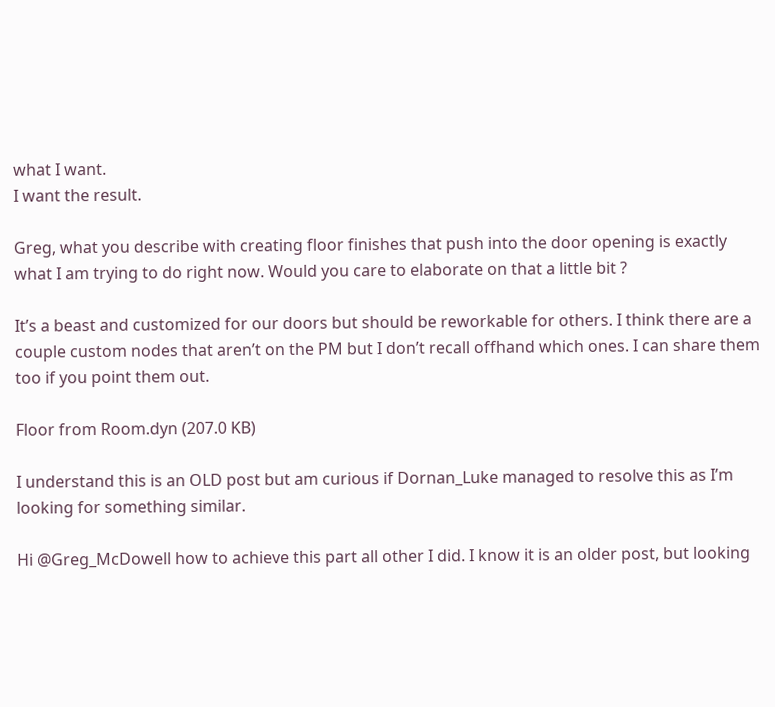what I want.
I want the result.

Greg, what you describe with creating floor finishes that push into the door opening is exactly what I am trying to do right now. Would you care to elaborate on that a little bit ?

It’s a beast and customized for our doors but should be reworkable for others. I think there are a couple custom nodes that aren’t on the PM but I don’t recall offhand which ones. I can share them too if you point them out.

Floor from Room.dyn (207.0 KB)

I understand this is an OLD post but am curious if Dornan_Luke managed to resolve this as I’m looking for something similar.

Hi @Greg_McDowell how to achieve this part all other I did. I know it is an older post, but looking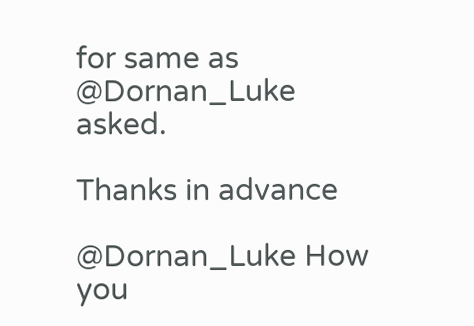for same as @Dornan_Luke asked.

Thanks in advance

@Dornan_Luke How you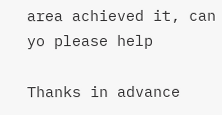area achieved it, can yo please help

Thanks in advance